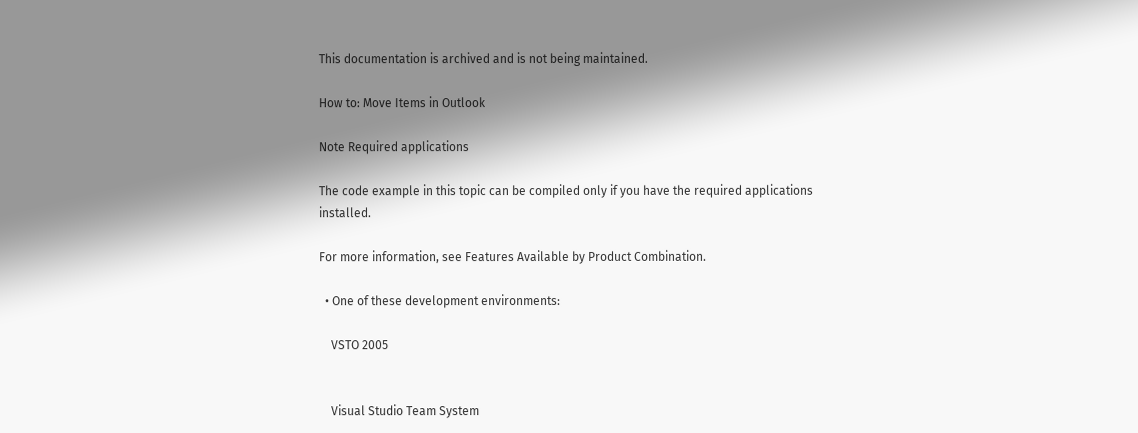This documentation is archived and is not being maintained.

How to: Move Items in Outlook

Note Required applications

The code example in this topic can be compiled only if you have the required applications installed.

For more information, see Features Available by Product Combination.

  • One of these development environments:

    VSTO 2005


    Visual Studio Team System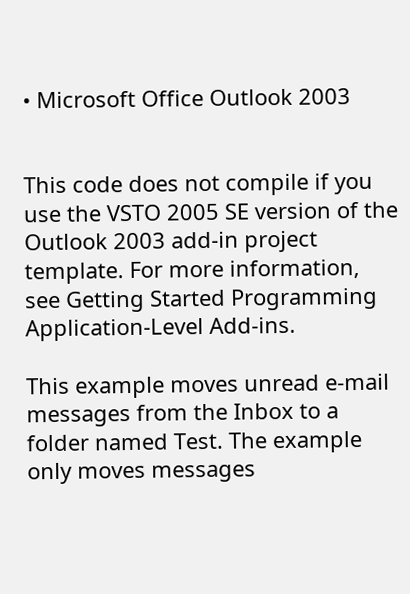• Microsoft Office Outlook 2003


This code does not compile if you use the VSTO 2005 SE version of the Outlook 2003 add-in project template. For more information, see Getting Started Programming Application-Level Add-ins.

This example moves unread e-mail messages from the Inbox to a folder named Test. The example only moves messages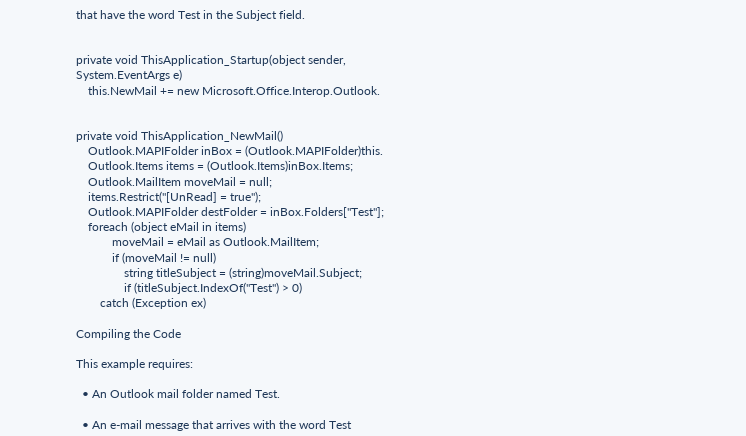that have the word Test in the Subject field.


private void ThisApplication_Startup(object sender, System.EventArgs e)
    this.NewMail += new Microsoft.Office.Interop.Outlook.


private void ThisApplication_NewMail()
    Outlook.MAPIFolder inBox = (Outlook.MAPIFolder)this.
    Outlook.Items items = (Outlook.Items)inBox.Items;
    Outlook.MailItem moveMail = null;
    items.Restrict("[UnRead] = true");
    Outlook.MAPIFolder destFolder = inBox.Folders["Test"];
    foreach (object eMail in items)
            moveMail = eMail as Outlook.MailItem;
            if (moveMail != null)
                string titleSubject = (string)moveMail.Subject;
                if (titleSubject.IndexOf("Test") > 0)
        catch (Exception ex)

Compiling the Code

This example requires:

  • An Outlook mail folder named Test.

  • An e-mail message that arrives with the word Test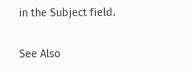in the Subject field.

See Also